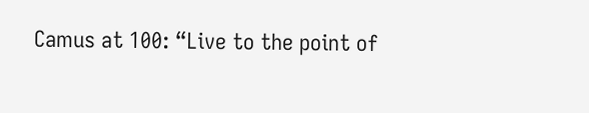Camus at 100: “Live to the point of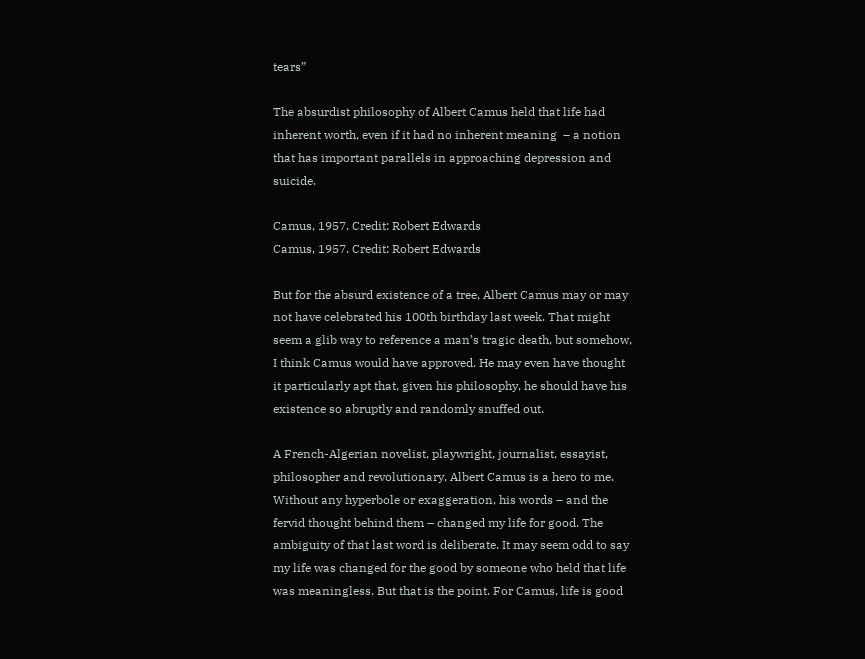tears”

The absurdist philosophy of Albert Camus held that life had inherent worth, even if it had no inherent meaning  – a notion that has important parallels in approaching depression and suicide.

Camus, 1957. Credit: Robert Edwards
Camus, 1957. Credit: Robert Edwards

But for the absurd existence of a tree, Albert Camus may or may not have celebrated his 100th birthday last week. That might seem a glib way to reference a man’s tragic death, but somehow, I think Camus would have approved. He may even have thought it particularly apt that, given his philosophy, he should have his existence so abruptly and randomly snuffed out.

A French-Algerian novelist, playwright, journalist, essayist, philosopher and revolutionary, Albert Camus is a hero to me. Without any hyperbole or exaggeration, his words – and the fervid thought behind them – changed my life for good. The ambiguity of that last word is deliberate. It may seem odd to say my life was changed for the good by someone who held that life was meaningless. But that is the point. For Camus, life is good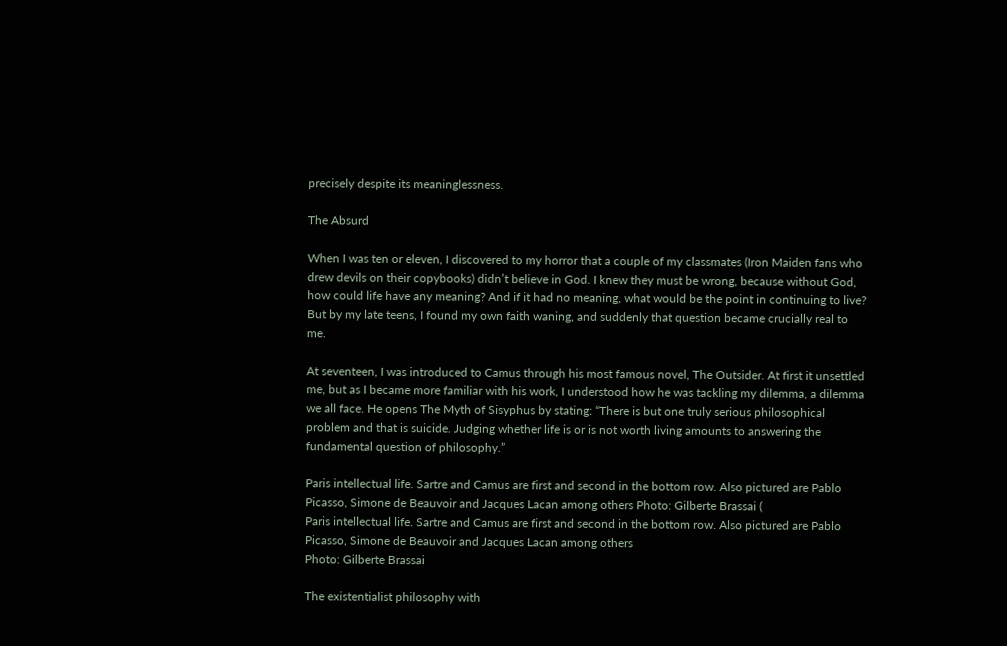precisely despite its meaninglessness.

The Absurd

When I was ten or eleven, I discovered to my horror that a couple of my classmates (Iron Maiden fans who drew devils on their copybooks) didn’t believe in God. I knew they must be wrong, because without God, how could life have any meaning? And if it had no meaning, what would be the point in continuing to live? But by my late teens, I found my own faith waning, and suddenly that question became crucially real to me.

At seventeen, I was introduced to Camus through his most famous novel, The Outsider. At first it unsettled me, but as I became more familiar with his work, I understood how he was tackling my dilemma, a dilemma we all face. He opens The Myth of Sisyphus by stating: “There is but one truly serious philosophical problem and that is suicide. Judging whether life is or is not worth living amounts to answering the fundamental question of philosophy.”

Paris intellectual life. Sartre and Camus are first and second in the bottom row. Also pictured are Pablo Picasso, Simone de Beauvoir and Jacques Lacan among others Photo: Gilberte Brassai (
Paris intellectual life. Sartre and Camus are first and second in the bottom row. Also pictured are Pablo Picasso, Simone de Beauvoir and Jacques Lacan among others
Photo: Gilberte Brassai

The existentialist philosophy with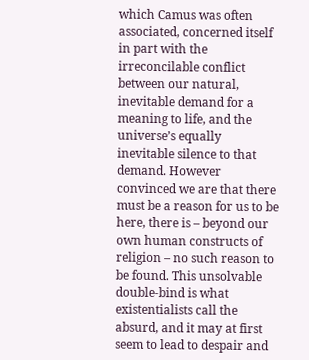which Camus was often associated, concerned itself in part with the irreconcilable conflict between our natural, inevitable demand for a meaning to life, and the universe’s equally inevitable silence to that demand. However convinced we are that there must be a reason for us to be here, there is – beyond our own human constructs of religion – no such reason to be found. This unsolvable double-bind is what existentialists call the absurd, and it may at first seem to lead to despair and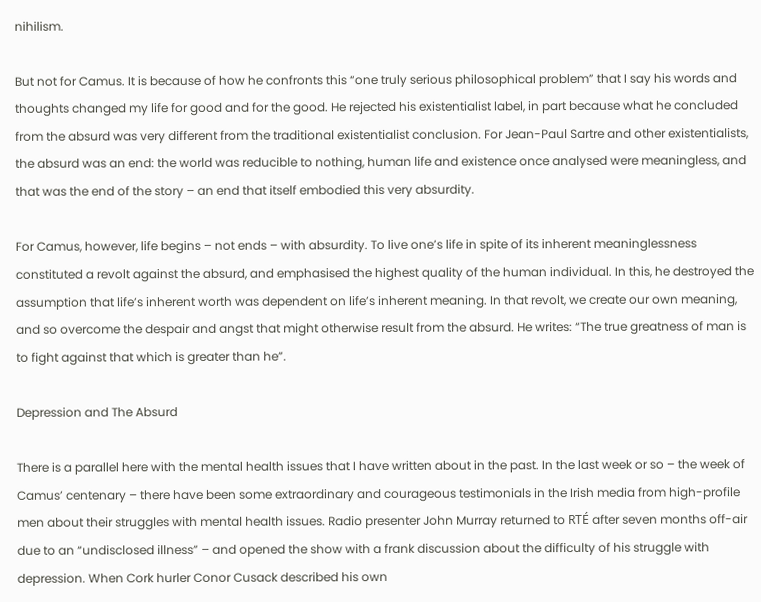nihilism.

But not for Camus. It is because of how he confronts this “one truly serious philosophical problem” that I say his words and thoughts changed my life for good and for the good. He rejected his existentialist label, in part because what he concluded from the absurd was very different from the traditional existentialist conclusion. For Jean-Paul Sartre and other existentialists, the absurd was an end: the world was reducible to nothing, human life and existence once analysed were meaningless, and that was the end of the story – an end that itself embodied this very absurdity.

For Camus, however, life begins – not ends – with absurdity. To live one’s life in spite of its inherent meaninglessness constituted a revolt against the absurd, and emphasised the highest quality of the human individual. In this, he destroyed the assumption that life’s inherent worth was dependent on life’s inherent meaning. In that revolt, we create our own meaning, and so overcome the despair and angst that might otherwise result from the absurd. He writes: “The true greatness of man is to fight against that which is greater than he”.

Depression and The Absurd

There is a parallel here with the mental health issues that I have written about in the past. In the last week or so – the week of Camus’ centenary – there have been some extraordinary and courageous testimonials in the Irish media from high-profile men about their struggles with mental health issues. Radio presenter John Murray returned to RTÉ after seven months off-air due to an “undisclosed illness” – and opened the show with a frank discussion about the difficulty of his struggle with depression. When Cork hurler Conor Cusack described his own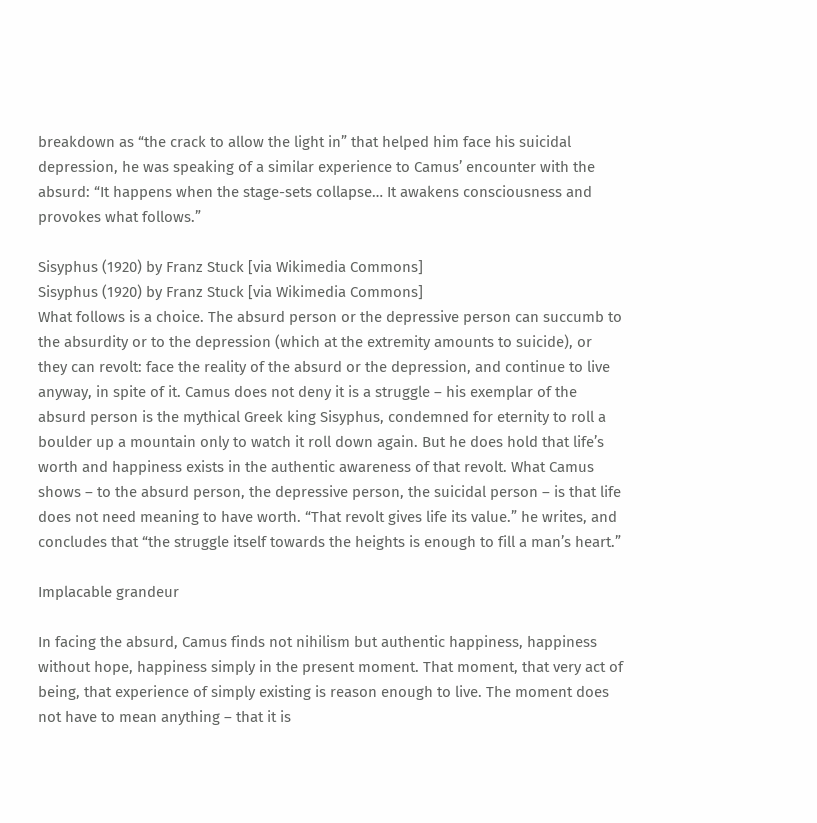breakdown as “the crack to allow the light in” that helped him face his suicidal depression, he was speaking of a similar experience to Camus’ encounter with the absurd: “It happens when the stage-sets collapse… It awakens consciousness and provokes what follows.”

Sisyphus (1920) by Franz Stuck [via Wikimedia Commons]
Sisyphus (1920) by Franz Stuck [via Wikimedia Commons]
What follows is a choice. The absurd person or the depressive person can succumb to the absurdity or to the depression (which at the extremity amounts to suicide), or they can revolt: face the reality of the absurd or the depression, and continue to live anyway, in spite of it. Camus does not deny it is a struggle – his exemplar of the absurd person is the mythical Greek king Sisyphus, condemned for eternity to roll a boulder up a mountain only to watch it roll down again. But he does hold that life’s worth and happiness exists in the authentic awareness of that revolt. What Camus shows – to the absurd person, the depressive person, the suicidal person – is that life does not need meaning to have worth. “That revolt gives life its value.” he writes, and concludes that “the struggle itself towards the heights is enough to fill a man’s heart.”

Implacable grandeur

In facing the absurd, Camus finds not nihilism but authentic happiness, happiness without hope, happiness simply in the present moment. That moment, that very act of being, that experience of simply existing is reason enough to live. The moment does not have to mean anything – that it is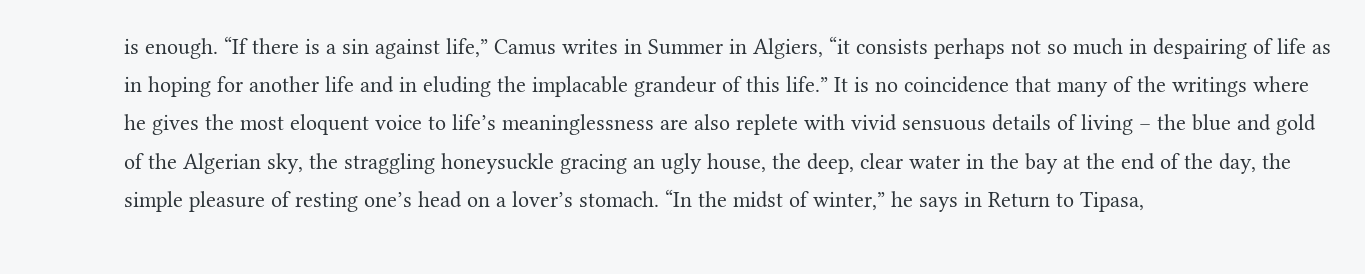is enough. “If there is a sin against life,” Camus writes in Summer in Algiers, “it consists perhaps not so much in despairing of life as in hoping for another life and in eluding the implacable grandeur of this life.” It is no coincidence that many of the writings where he gives the most eloquent voice to life’s meaninglessness are also replete with vivid sensuous details of living – the blue and gold of the Algerian sky, the straggling honeysuckle gracing an ugly house, the deep, clear water in the bay at the end of the day, the simple pleasure of resting one’s head on a lover’s stomach. “In the midst of winter,” he says in Return to Tipasa,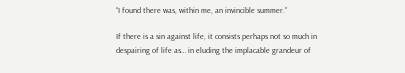“I found there was, within me, an invincible summer.”

If there is a sin against life, it consists perhaps not so much in despairing of life as… in eluding the implacable grandeur of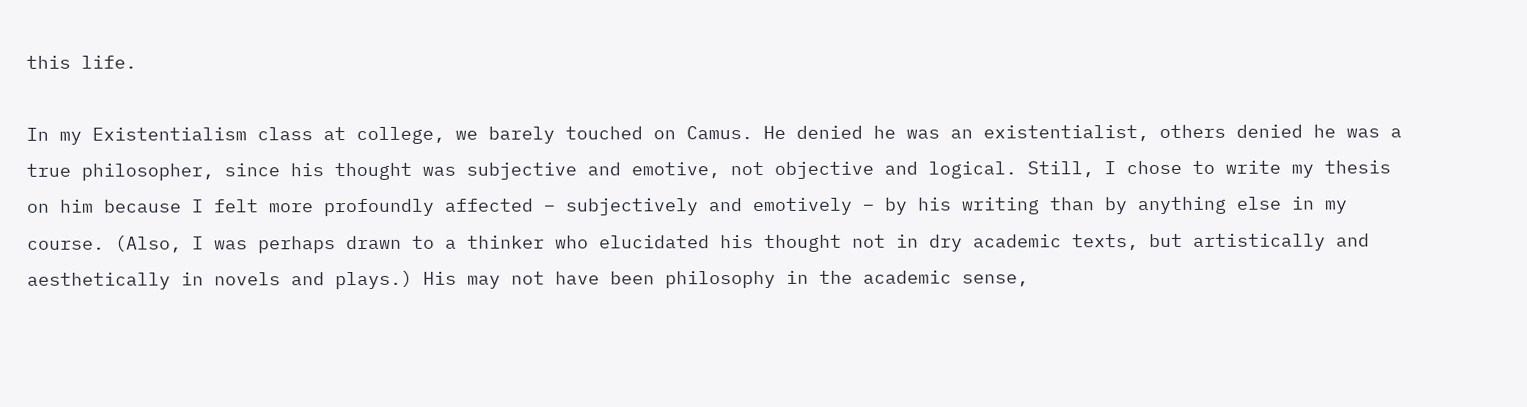this life.

In my Existentialism class at college, we barely touched on Camus. He denied he was an existentialist, others denied he was a true philosopher, since his thought was subjective and emotive, not objective and logical. Still, I chose to write my thesis on him because I felt more profoundly affected – subjectively and emotively – by his writing than by anything else in my course. (Also, I was perhaps drawn to a thinker who elucidated his thought not in dry academic texts, but artistically and aesthetically in novels and plays.) His may not have been philosophy in the academic sense,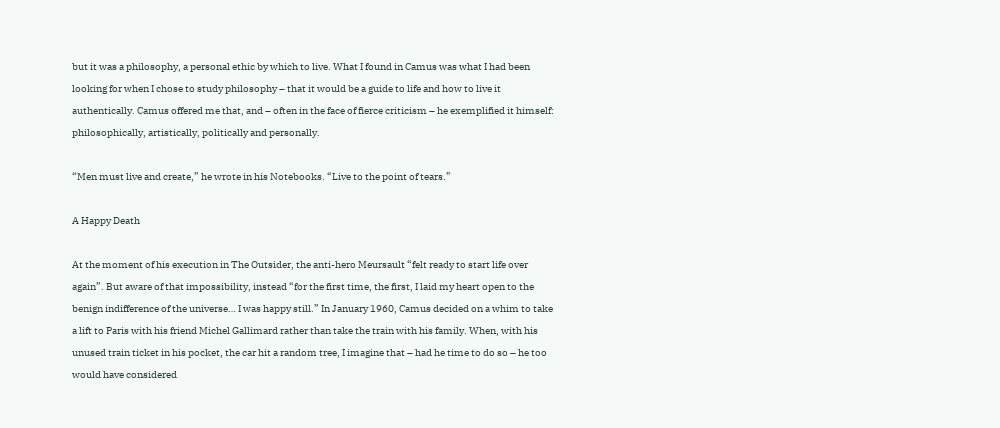but it was a philosophy, a personal ethic by which to live. What I found in Camus was what I had been looking for when I chose to study philosophy – that it would be a guide to life and how to live it authentically. Camus offered me that, and – often in the face of fierce criticism – he exemplified it himself: philosophically, artistically, politically and personally.

“Men must live and create,” he wrote in his Notebooks. “Live to the point of tears.”

A Happy Death

At the moment of his execution in The Outsider, the anti-hero Meursault “felt ready to start life over again”. But aware of that impossibility, instead “for the first time, the first, I laid my heart open to the benign indifference of the universe… I was happy still.” In January 1960, Camus decided on a whim to take a lift to Paris with his friend Michel Gallimard rather than take the train with his family. When, with his unused train ticket in his pocket, the car hit a random tree, I imagine that – had he time to do so – he too would have considered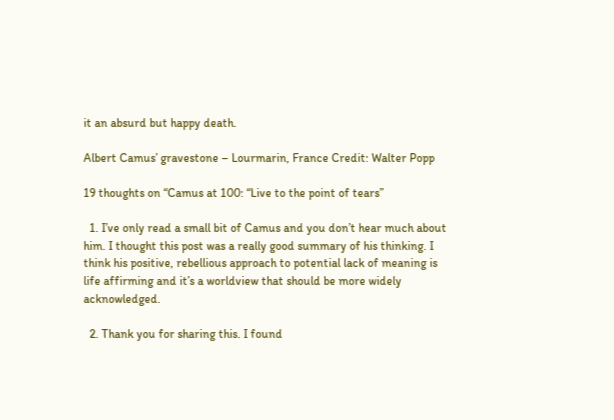it an absurd but happy death.

Albert Camus’ gravestone – Lourmarin, France Credit: Walter Popp

19 thoughts on “Camus at 100: “Live to the point of tears”

  1. I’ve only read a small bit of Camus and you don’t hear much about him. I thought this post was a really good summary of his thinking. I think his positive, rebellious approach to potential lack of meaning is life affirming and it’s a worldview that should be more widely acknowledged.

  2. Thank you for sharing this. I found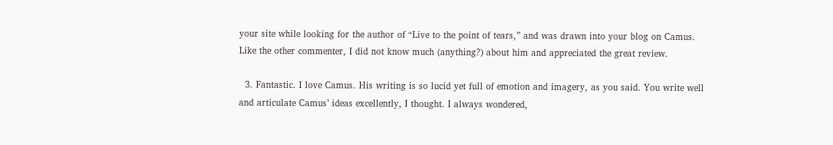your site while looking for the author of “Live to the point of tears,” and was drawn into your blog on Camus. Like the other commenter, I did not know much (anything?) about him and appreciated the great review.

  3. Fantastic. I love Camus. His writing is so lucid yet full of emotion and imagery, as you said. You write well and articulate Camus’ ideas excellently, I thought. I always wondered,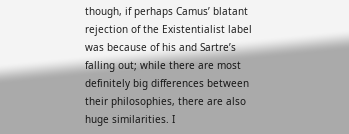though, if perhaps Camus’ blatant rejection of the Existentialist label was because of his and Sartre’s falling out; while there are most definitely big differences between their philosophies, there are also huge similarities. I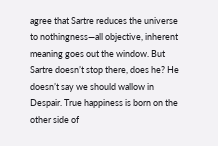agree that Sartre reduces the universe to nothingness—all objective, inherent meaning goes out the window. But Sartre doesn’t stop there, does he? He doesn’t say we should wallow in Despair. True happiness is born on the other side of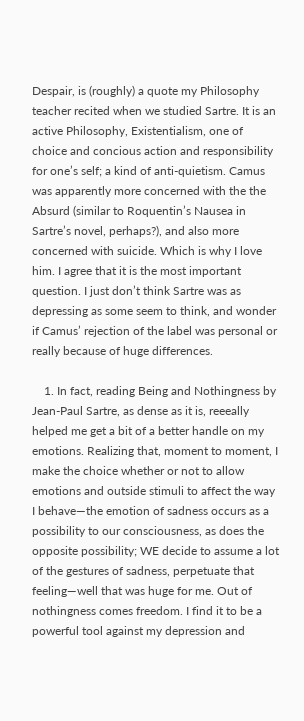Despair, is (roughly) a quote my Philosophy teacher recited when we studied Sartre. It is an active Philosophy, Existentialism, one of choice and concious action and responsibility for one’s self; a kind of anti-quietism. Camus was apparently more concerned with the the Absurd (similar to Roquentin’s Nausea in Sartre’s novel, perhaps?), and also more concerned with suicide. Which is why I love him. I agree that it is the most important question. I just don’t think Sartre was as depressing as some seem to think, and wonder if Camus’ rejection of the label was personal or really because of huge differences.

    1. In fact, reading Being and Nothingness by Jean-Paul Sartre, as dense as it is, reeeally helped me get a bit of a better handle on my emotions. Realizing that, moment to moment, I make the choice whether or not to allow emotions and outside stimuli to affect the way I behave—the emotion of sadness occurs as a possibility to our consciousness, as does the opposite possibility; WE decide to assume a lot of the gestures of sadness, perpetuate that feeling—well that was huge for me. Out of nothingness comes freedom. I find it to be a powerful tool against my depression and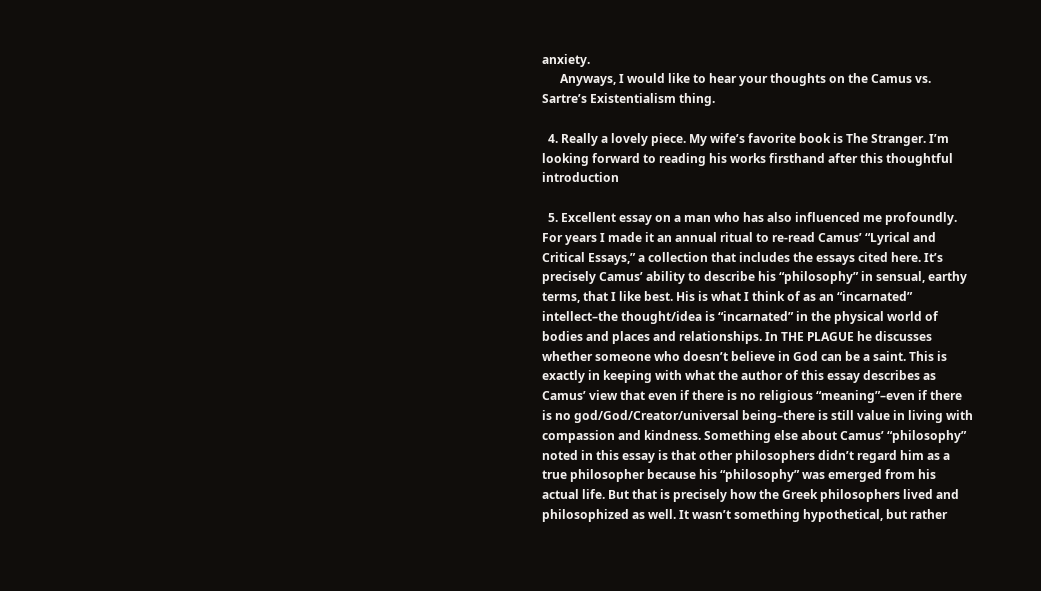anxiety.
      Anyways, I would like to hear your thoughts on the Camus vs. Sartre’s Existentialism thing.

  4. Really a lovely piece. My wife’s favorite book is The Stranger. I’m looking forward to reading his works firsthand after this thoughtful introduction

  5. Excellent essay on a man who has also influenced me profoundly. For years I made it an annual ritual to re-read Camus’ “Lyrical and Critical Essays,” a collection that includes the essays cited here. It’s precisely Camus’ ability to describe his “philosophy” in sensual, earthy terms, that I like best. His is what I think of as an “incarnated” intellect–the thought/idea is “incarnated” in the physical world of bodies and places and relationships. In THE PLAGUE he discusses whether someone who doesn’t believe in God can be a saint. This is exactly in keeping with what the author of this essay describes as Camus’ view that even if there is no religious “meaning”–even if there is no god/God/Creator/universal being–there is still value in living with compassion and kindness. Something else about Camus’ “philosophy” noted in this essay is that other philosophers didn’t regard him as a true philosopher because his “philosophy” was emerged from his actual life. But that is precisely how the Greek philosophers lived and philosophized as well. It wasn’t something hypothetical, but rather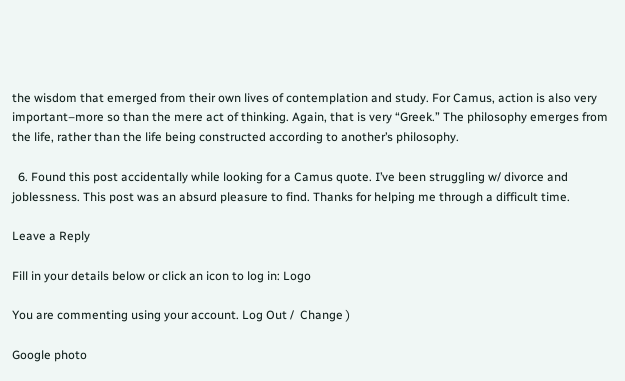the wisdom that emerged from their own lives of contemplation and study. For Camus, action is also very important–more so than the mere act of thinking. Again, that is very “Greek.” The philosophy emerges from the life, rather than the life being constructed according to another’s philosophy.

  6. Found this post accidentally while looking for a Camus quote. I’ve been struggling w/ divorce and joblessness. This post was an absurd pleasure to find. Thanks for helping me through a difficult time.

Leave a Reply

Fill in your details below or click an icon to log in: Logo

You are commenting using your account. Log Out /  Change )

Google photo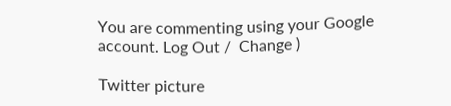You are commenting using your Google account. Log Out /  Change )

Twitter picture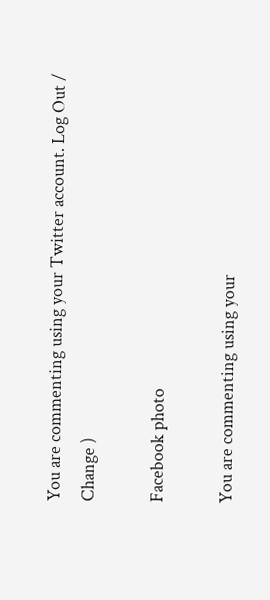You are commenting using your Twitter account. Log Out /  Change )

Facebook photo

You are commenting using your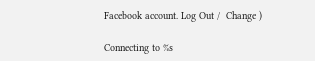Facebook account. Log Out /  Change )

Connecting to %s